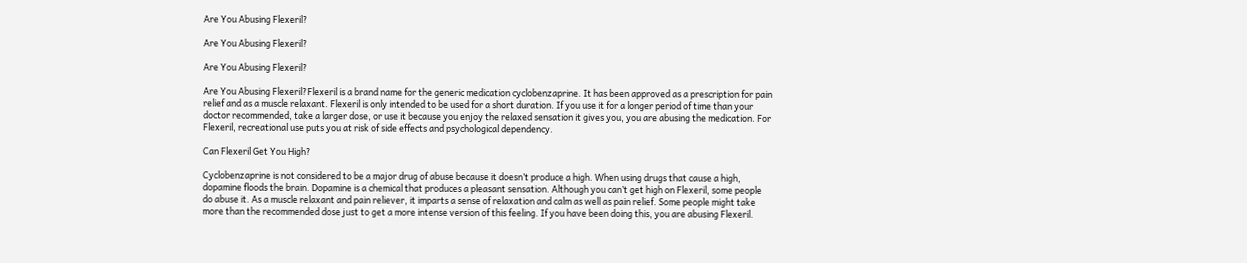Are You Abusing Flexeril?

Are You Abusing Flexeril?

Are You Abusing Flexeril?

Are You Abusing Flexeril?Flexeril is a brand name for the generic medication cyclobenzaprine. It has been approved as a prescription for pain relief and as a muscle relaxant. Flexeril is only intended to be used for a short duration. If you use it for a longer period of time than your doctor recommended, take a larger dose, or use it because you enjoy the relaxed sensation it gives you, you are abusing the medication. For Flexeril, recreational use puts you at risk of side effects and psychological dependency.

Can Flexeril Get You High?

Cyclobenzaprine is not considered to be a major drug of abuse because it doesn’t produce a high. When using drugs that cause a high, dopamine floods the brain. Dopamine is a chemical that produces a pleasant sensation. Although you can’t get high on Flexeril, some people do abuse it. As a muscle relaxant and pain reliever, it imparts a sense of relaxation and calm as well as pain relief. Some people might take more than the recommended dose just to get a more intense version of this feeling. If you have been doing this, you are abusing Flexeril.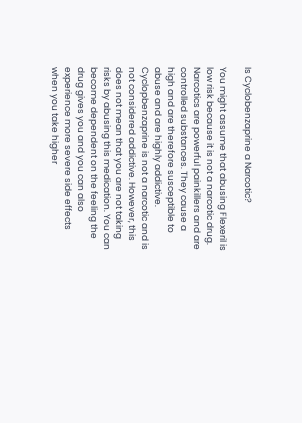Is Cyclobenzaprine a Narcotic?

You might assume that abusing Flexeril is low risk because it is not a narcotic drug. Narcotics are powerful painkillers and are controlled substances. They cause a high and are therefore susceptible to abuse and are highly addictive. Cyclopbenzaprine is not a narcotic and is not considered addictive. However, this does not mean that you are not taking risks by abusing this medication. You can become dependent on the feeling the drug gives you and you can also experience more severe side effects when you take higher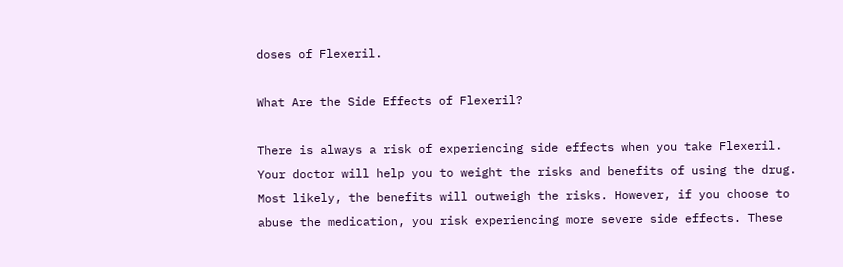doses of Flexeril.

What Are the Side Effects of Flexeril?

There is always a risk of experiencing side effects when you take Flexeril. Your doctor will help you to weight the risks and benefits of using the drug. Most likely, the benefits will outweigh the risks. However, if you choose to abuse the medication, you risk experiencing more severe side effects. These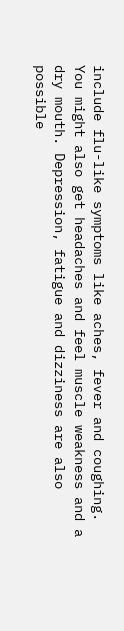include flu-like symptoms like aches, fever and coughing. You might also get headaches and feel muscle weakness and a dry mouth. Depression, fatigue and dizziness are also possible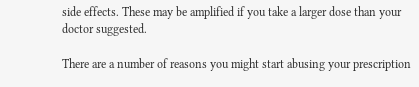side effects. These may be amplified if you take a larger dose than your doctor suggested.

There are a number of reasons you might start abusing your prescription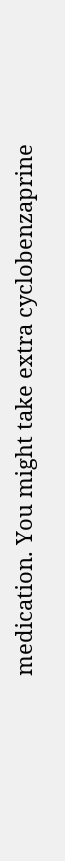medication. You might take extra cyclobenzaprine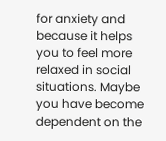for anxiety and because it helps you to feel more relaxed in social situations. Maybe you have become dependent on the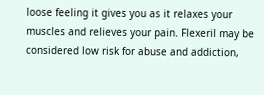loose feeling it gives you as it relaxes your muscles and relieves your pain. Flexeril may be considered low risk for abuse and addiction,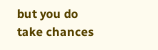but you do take chances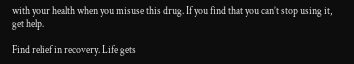with your health when you misuse this drug. If you find that you can’t stop using it, get help.

Find relief in recovery. Life gets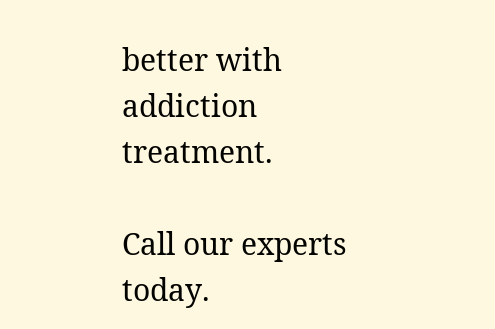better with addiction treatment.

Call our experts today.